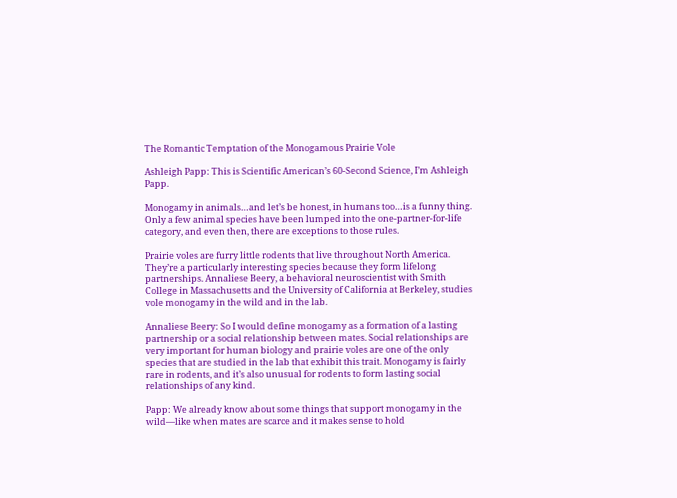The Romantic Temptation of the Monogamous Prairie Vole

Ashleigh Papp: This is Scientific American’s 60-Second Science, I’m Ashleigh Papp.

Monogamy in animals…and let’s be honest, in humans too…is a funny thing. Only a few animal species have been lumped into the one-partner-for-life category, and even then, there are exceptions to those rules.

Prairie voles are furry little rodents that live throughout North America. They’re a particularly interesting species because they form lifelong partnerships. Annaliese Beery, a behavioral neuroscientist with Smith College in Massachusetts and the University of California at Berkeley, studies vole monogamy in the wild and in the lab.

Annaliese Beery: So I would define monogamy as a formation of a lasting partnership or a social relationship between mates. Social relationships are very important for human biology and prairie voles are one of the only species that are studied in the lab that exhibit this trait. Monogamy is fairly rare in rodents, and it’s also unusual for rodents to form lasting social relationships of any kind.

Papp: We already know about some things that support monogamy in the wild—like when mates are scarce and it makes sense to hold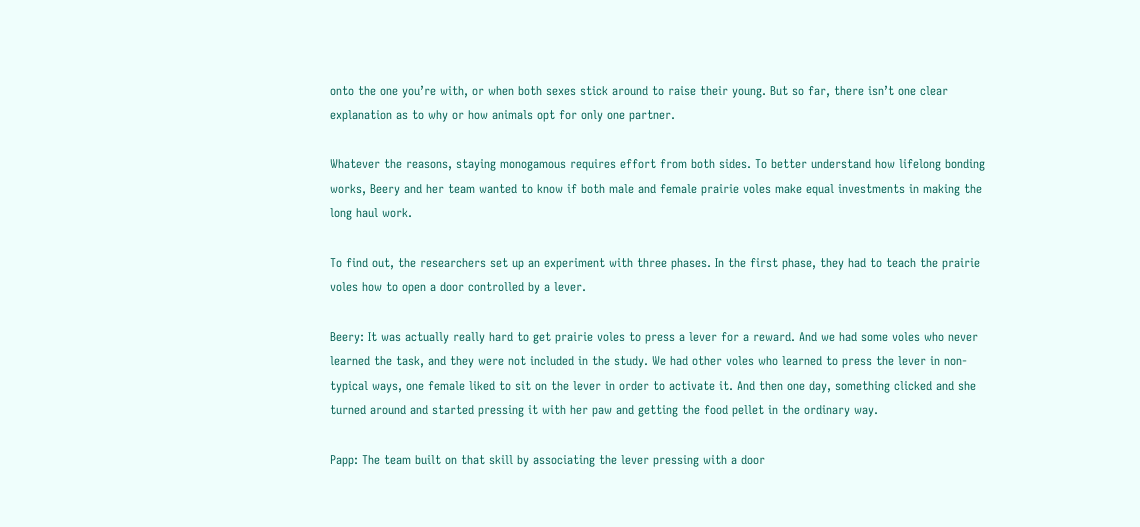onto the one you’re with, or when both sexes stick around to raise their young. But so far, there isn’t one clear explanation as to why or how animals opt for only one partner.

Whatever the reasons, staying monogamous requires effort from both sides. To better understand how lifelong bonding works, Beery and her team wanted to know if both male and female prairie voles make equal investments in making the long haul work.

To find out, the researchers set up an experiment with three phases. In the first phase, they had to teach the prairie voles how to open a door controlled by a lever.

Beery: It was actually really hard to get prairie voles to press a lever for a reward. And we had some voles who never learned the task, and they were not included in the study. We had other voles who learned to press the lever in non-typical ways, one female liked to sit on the lever in order to activate it. And then one day, something clicked and she turned around and started pressing it with her paw and getting the food pellet in the ordinary way.

Papp: The team built on that skill by associating the lever pressing with a door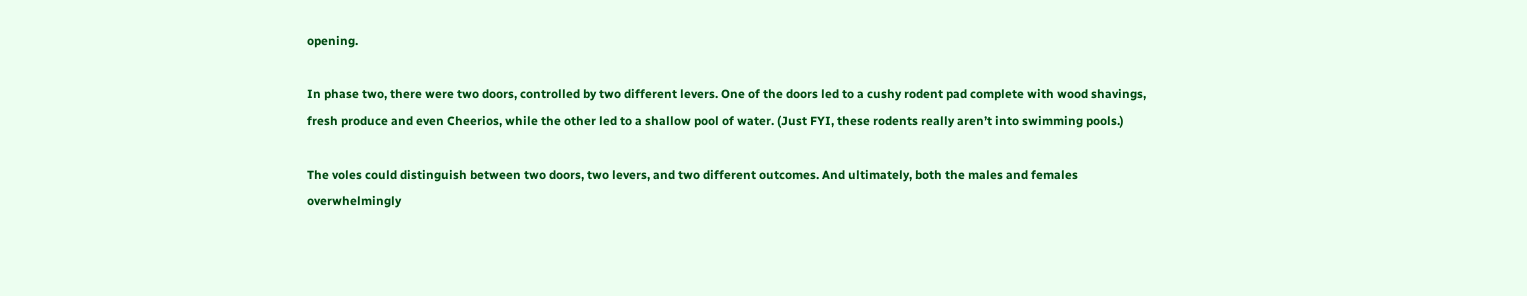opening.

In phase two, there were two doors, controlled by two different levers. One of the doors led to a cushy rodent pad complete with wood shavings, fresh produce and even Cheerios, while the other led to a shallow pool of water. (Just FYI, these rodents really aren’t into swimming pools.)

The voles could distinguish between two doors, two levers, and two different outcomes. And ultimately, both the males and females overwhelmingly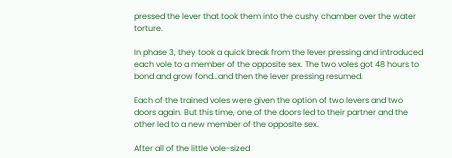pressed the lever that took them into the cushy chamber over the water torture.

In phase 3, they took a quick break from the lever pressing and introduced each vole to a member of the opposite sex. The two voles got 48 hours to bond and grow fond…and then the lever pressing resumed.

Each of the trained voles were given the option of two levers and two doors again. But this time, one of the doors led to their partner and the other led to a new member of the opposite sex.

After all of the little vole-sized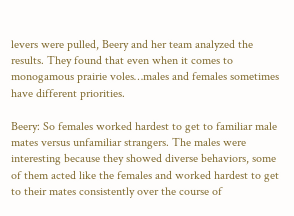levers were pulled, Beery and her team analyzed the results. They found that even when it comes to monogamous prairie voles…males and females sometimes have different priorities.

Beery: So females worked hardest to get to familiar male mates versus unfamiliar strangers. The males were interesting because they showed diverse behaviors, some of them acted like the females and worked hardest to get to their mates consistently over the course of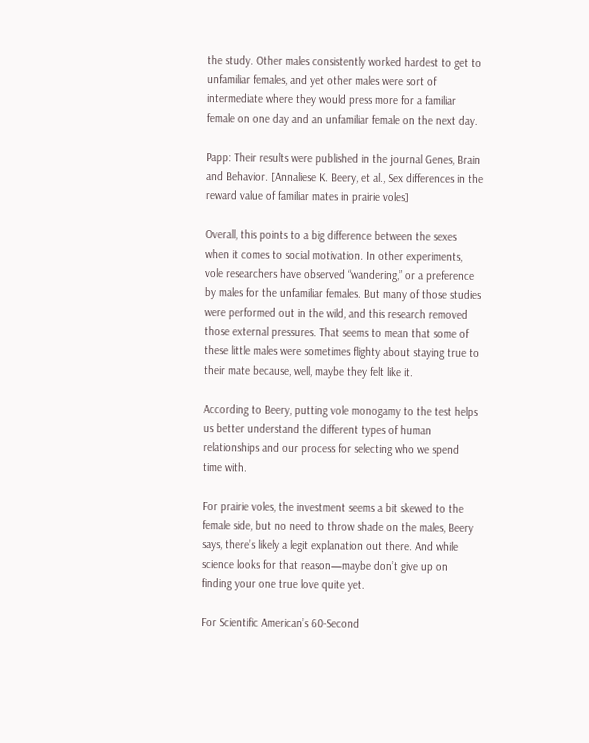the study. Other males consistently worked hardest to get to unfamiliar females, and yet other males were sort of intermediate where they would press more for a familiar female on one day and an unfamiliar female on the next day.

Papp: Their results were published in the journal Genes, Brain and Behavior. [Annaliese K. Beery, et al., Sex differences in the reward value of familiar mates in prairie voles]

Overall, this points to a big difference between the sexes when it comes to social motivation. In other experiments, vole researchers have observed “wandering,” or a preference by males for the unfamiliar females. But many of those studies were performed out in the wild, and this research removed those external pressures. That seems to mean that some of these little males were sometimes flighty about staying true to their mate because, well, maybe they felt like it.

According to Beery, putting vole monogamy to the test helps us better understand the different types of human relationships and our process for selecting who we spend time with.

For prairie voles, the investment seems a bit skewed to the female side, but no need to throw shade on the males, Beery says, there’s likely a legit explanation out there. And while science looks for that reason—maybe don’t give up on finding your one true love quite yet.

For Scientific American’s 60-Second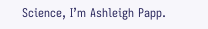Science, I’m Ashleigh Papp.